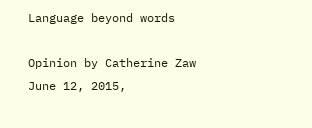Language beyond words

Opinion by Catherine Zaw
June 12, 2015,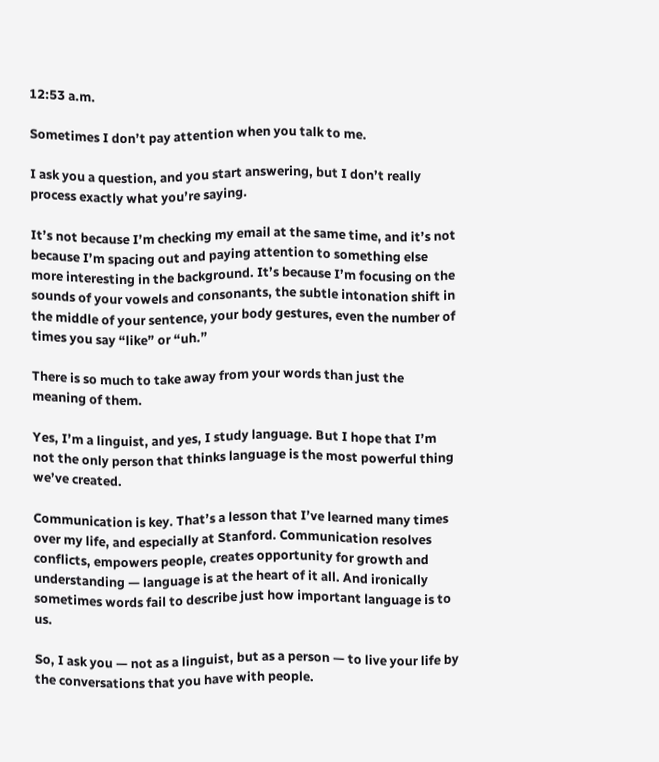12:53 a.m.

Sometimes I don’t pay attention when you talk to me.

I ask you a question, and you start answering, but I don’t really process exactly what you’re saying.

It’s not because I’m checking my email at the same time, and it’s not because I’m spacing out and paying attention to something else more interesting in the background. It’s because I’m focusing on the sounds of your vowels and consonants, the subtle intonation shift in the middle of your sentence, your body gestures, even the number of times you say “like” or “uh.”

There is so much to take away from your words than just the meaning of them.

Yes, I’m a linguist, and yes, I study language. But I hope that I’m not the only person that thinks language is the most powerful thing we’ve created.

Communication is key. That’s a lesson that I’ve learned many times over my life, and especially at Stanford. Communication resolves conflicts, empowers people, creates opportunity for growth and understanding — language is at the heart of it all. And ironically sometimes words fail to describe just how important language is to us.

So, I ask you — not as a linguist, but as a person — to live your life by the conversations that you have with people.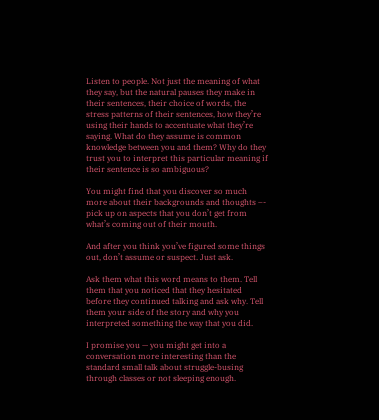Listen to people. Not just the meaning of what they say, but the natural pauses they make in their sentences, their choice of words, the stress patterns of their sentences, how they’re using their hands to accentuate what they’re saying. What do they assume is common knowledge between you and them? Why do they trust you to interpret this particular meaning if their sentence is so ambiguous?

You might find that you discover so much more about their backgrounds and thoughts –- pick up on aspects that you don’t get from what’s coming out of their mouth.

And after you think you’ve figured some things out, don’t assume or suspect. Just ask.

Ask them what this word means to them. Tell them that you noticed that they hesitated before they continued talking and ask why. Tell them your side of the story and why you interpreted something the way that you did.

I promise you — you might get into a conversation more interesting than the standard small talk about struggle-busing through classes or not sleeping enough.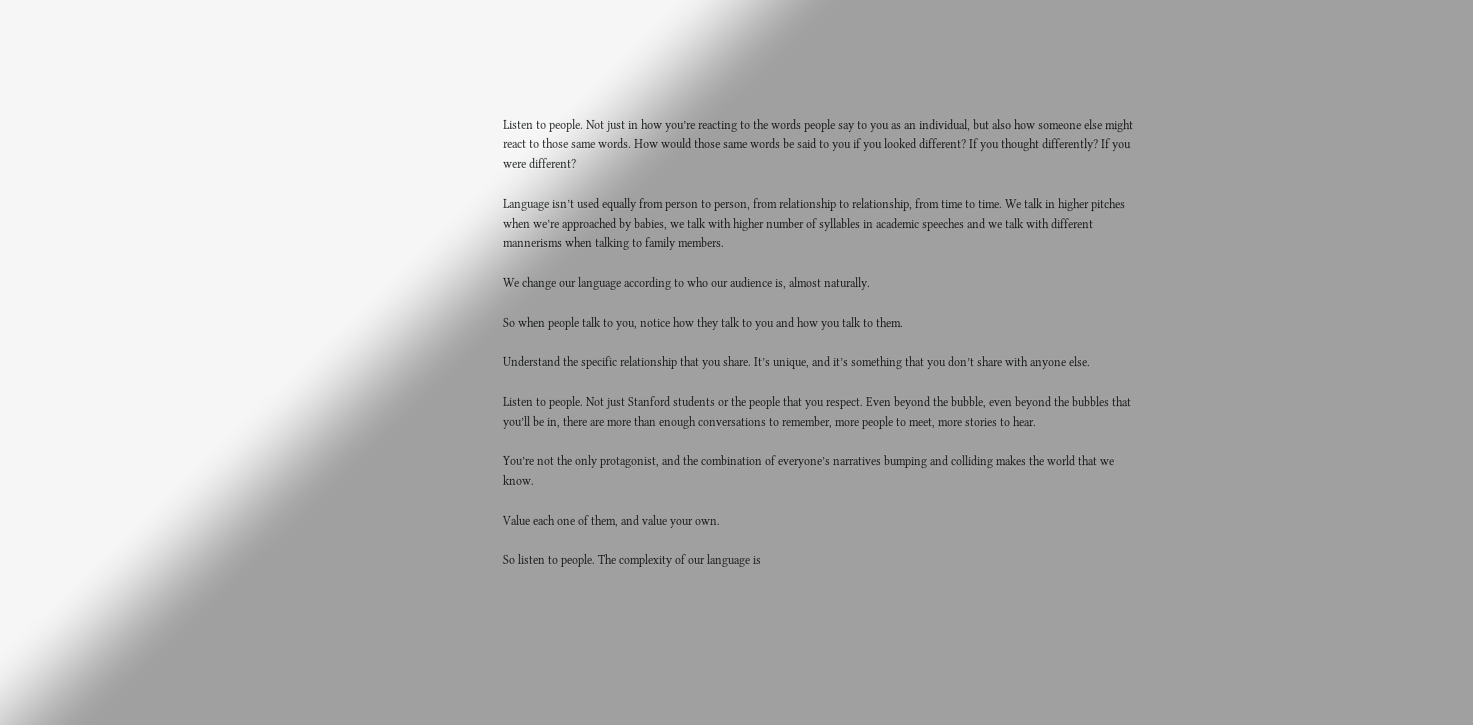Listen to people. Not just in how you’re reacting to the words people say to you as an individual, but also how someone else might react to those same words. How would those same words be said to you if you looked different? If you thought differently? If you were different?

Language isn’t used equally from person to person, from relationship to relationship, from time to time. We talk in higher pitches when we’re approached by babies, we talk with higher number of syllables in academic speeches and we talk with different mannerisms when talking to family members.

We change our language according to who our audience is, almost naturally.

So when people talk to you, notice how they talk to you and how you talk to them.

Understand the specific relationship that you share. It’s unique, and it’s something that you don’t share with anyone else.

Listen to people. Not just Stanford students or the people that you respect. Even beyond the bubble, even beyond the bubbles that you’ll be in, there are more than enough conversations to remember, more people to meet, more stories to hear.

You’re not the only protagonist, and the combination of everyone’s narratives bumping and colliding makes the world that we know.

Value each one of them, and value your own.

So listen to people. The complexity of our language is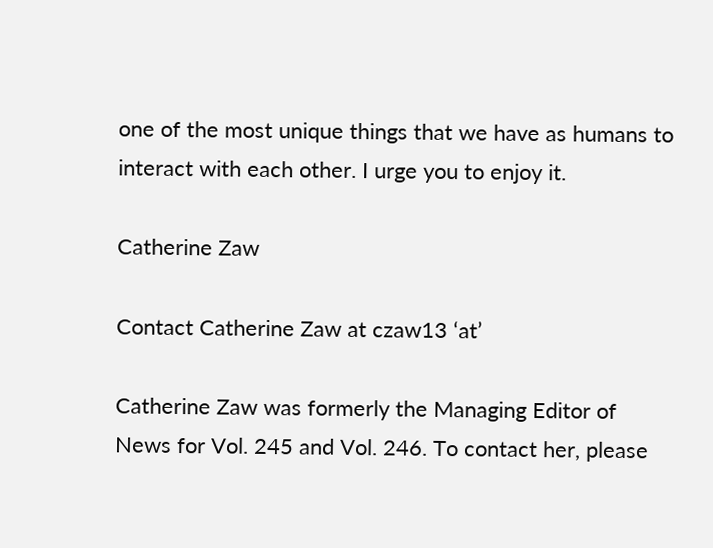one of the most unique things that we have as humans to interact with each other. I urge you to enjoy it.

Catherine Zaw

Contact Catherine Zaw at czaw13 ‘at’

Catherine Zaw was formerly the Managing Editor of News for Vol. 245 and Vol. 246. To contact her, please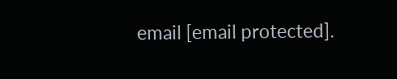email [email protected].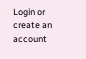Login or create an account